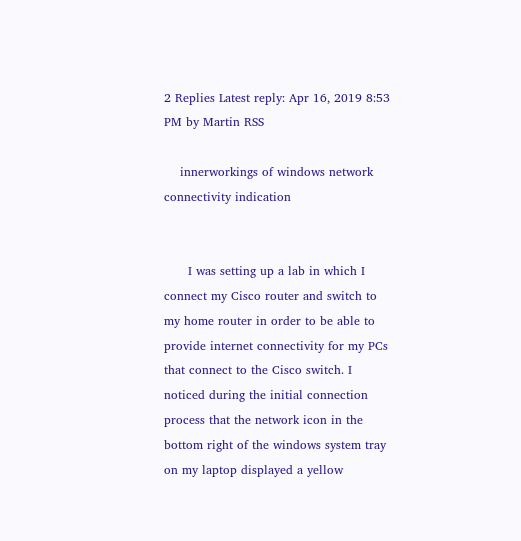2 Replies Latest reply: Apr 16, 2019 8:53 PM by Martin RSS

    innerworkings of windows network connectivity indication


      I was setting up a lab in which I connect my Cisco router and switch to my home router in order to be able to provide internet connectivity for my PCs that connect to the Cisco switch. I noticed during the initial connection process that the network icon in the bottom right of the windows system tray on my laptop displayed a yellow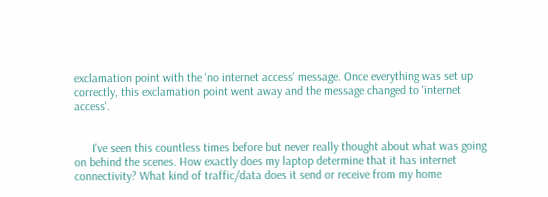exclamation point with the 'no internet access' message. Once everything was set up correctly, this exclamation point went away and the message changed to 'internet access'.


      I've seen this countless times before but never really thought about what was going on behind the scenes. How exactly does my laptop determine that it has internet connectivity? What kind of traffic/data does it send or receive from my home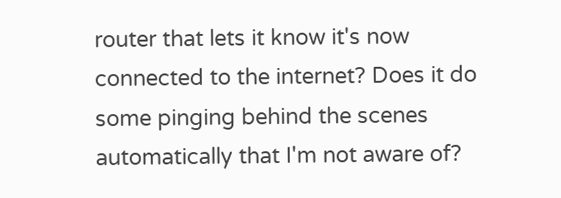router that lets it know it's now connected to the internet? Does it do some pinging behind the scenes automatically that I'm not aware of?